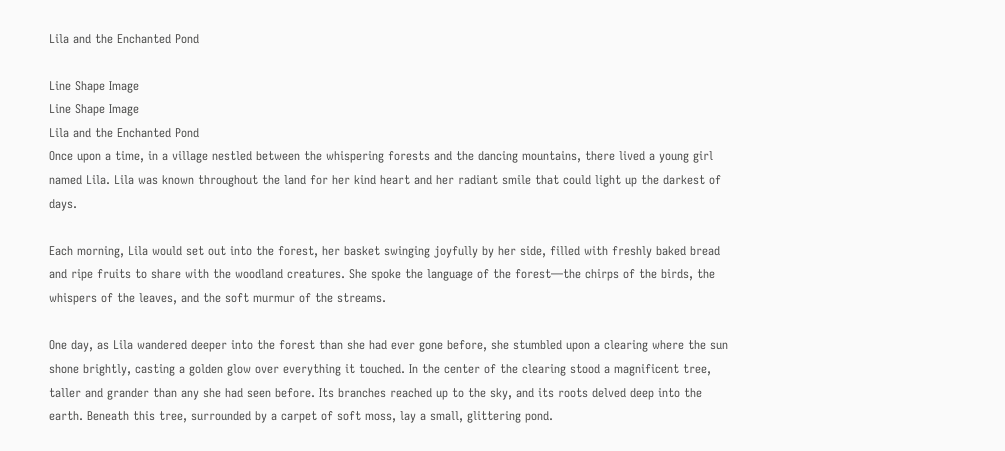Lila and the Enchanted Pond

Line Shape Image
Line Shape Image
Lila and the Enchanted Pond
Once upon a time, in a village nestled between the whispering forests and the dancing mountains, there lived a young girl named Lila. Lila was known throughout the land for her kind heart and her radiant smile that could light up the darkest of days.

Each morning, Lila would set out into the forest, her basket swinging joyfully by her side, filled with freshly baked bread and ripe fruits to share with the woodland creatures. She spoke the language of the forest—the chirps of the birds, the whispers of the leaves, and the soft murmur of the streams.

One day, as Lila wandered deeper into the forest than she had ever gone before, she stumbled upon a clearing where the sun shone brightly, casting a golden glow over everything it touched. In the center of the clearing stood a magnificent tree, taller and grander than any she had seen before. Its branches reached up to the sky, and its roots delved deep into the earth. Beneath this tree, surrounded by a carpet of soft moss, lay a small, glittering pond.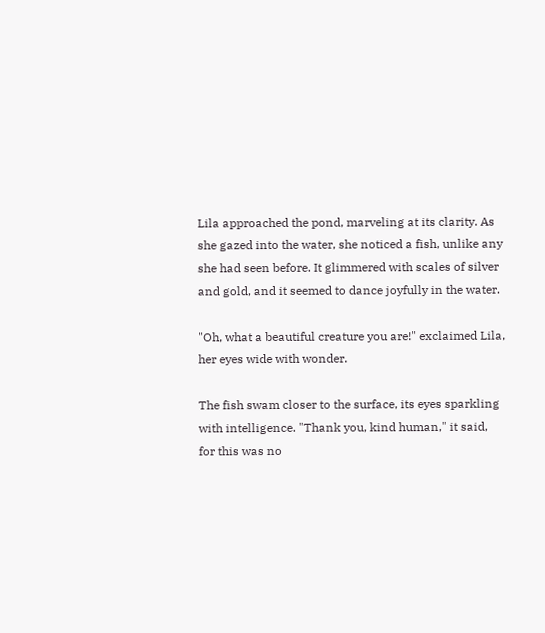Lila approached the pond, marveling at its clarity. As she gazed into the water, she noticed a fish, unlike any she had seen before. It glimmered with scales of silver and gold, and it seemed to dance joyfully in the water.

"Oh, what a beautiful creature you are!" exclaimed Lila, her eyes wide with wonder.

The fish swam closer to the surface, its eyes sparkling with intelligence. "Thank you, kind human," it said, for this was no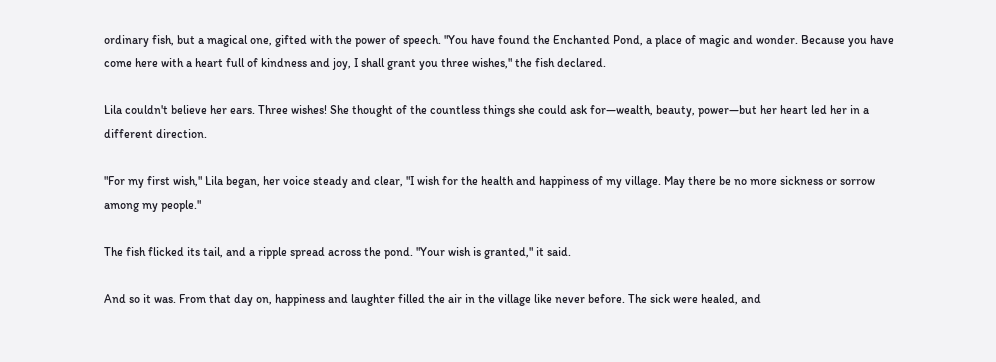ordinary fish, but a magical one, gifted with the power of speech. "You have found the Enchanted Pond, a place of magic and wonder. Because you have come here with a heart full of kindness and joy, I shall grant you three wishes," the fish declared.

Lila couldn't believe her ears. Three wishes! She thought of the countless things she could ask for—wealth, beauty, power—but her heart led her in a different direction.

"For my first wish," Lila began, her voice steady and clear, "I wish for the health and happiness of my village. May there be no more sickness or sorrow among my people."

The fish flicked its tail, and a ripple spread across the pond. "Your wish is granted," it said.

And so it was. From that day on, happiness and laughter filled the air in the village like never before. The sick were healed, and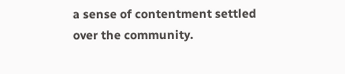a sense of contentment settled over the community.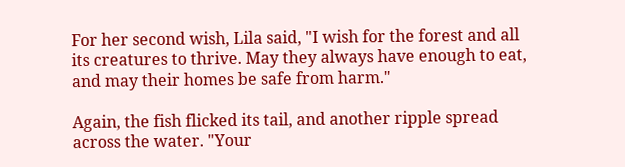For her second wish, Lila said, "I wish for the forest and all its creatures to thrive. May they always have enough to eat, and may their homes be safe from harm."

Again, the fish flicked its tail, and another ripple spread across the water. "Your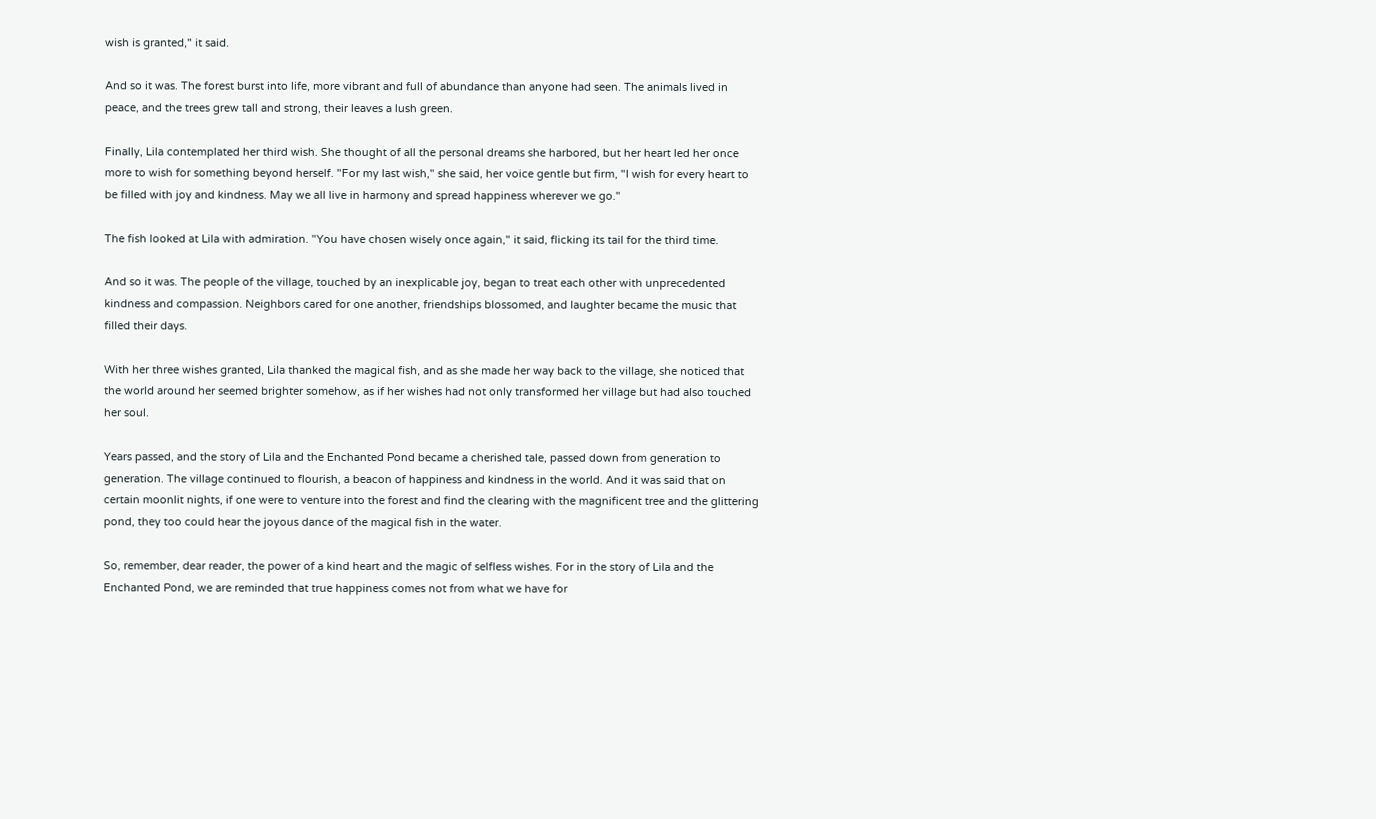wish is granted," it said.

And so it was. The forest burst into life, more vibrant and full of abundance than anyone had seen. The animals lived in peace, and the trees grew tall and strong, their leaves a lush green.

Finally, Lila contemplated her third wish. She thought of all the personal dreams she harbored, but her heart led her once more to wish for something beyond herself. "For my last wish," she said, her voice gentle but firm, "I wish for every heart to be filled with joy and kindness. May we all live in harmony and spread happiness wherever we go."

The fish looked at Lila with admiration. "You have chosen wisely once again," it said, flicking its tail for the third time.

And so it was. The people of the village, touched by an inexplicable joy, began to treat each other with unprecedented kindness and compassion. Neighbors cared for one another, friendships blossomed, and laughter became the music that filled their days.

With her three wishes granted, Lila thanked the magical fish, and as she made her way back to the village, she noticed that the world around her seemed brighter somehow, as if her wishes had not only transformed her village but had also touched her soul.

Years passed, and the story of Lila and the Enchanted Pond became a cherished tale, passed down from generation to generation. The village continued to flourish, a beacon of happiness and kindness in the world. And it was said that on certain moonlit nights, if one were to venture into the forest and find the clearing with the magnificent tree and the glittering pond, they too could hear the joyous dance of the magical fish in the water.

So, remember, dear reader, the power of a kind heart and the magic of selfless wishes. For in the story of Lila and the Enchanted Pond, we are reminded that true happiness comes not from what we have for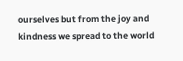ourselves but from the joy and kindness we spread to the world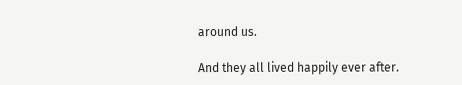around us.

And they all lived happily ever after.